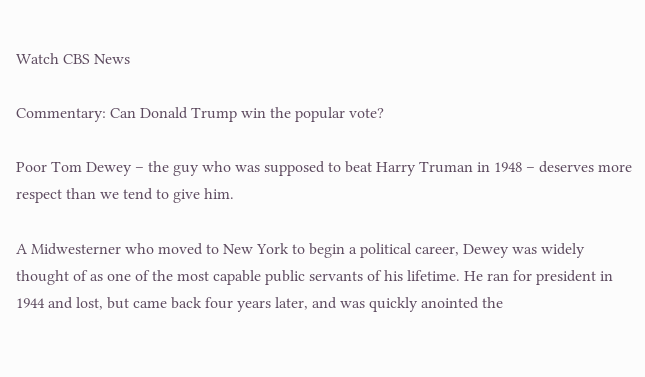Watch CBS News

Commentary: Can Donald Trump win the popular vote?

Poor Tom Dewey – the guy who was supposed to beat Harry Truman in 1948 – deserves more respect than we tend to give him.

A Midwesterner who moved to New York to begin a political career, Dewey was widely thought of as one of the most capable public servants of his lifetime. He ran for president in 1944 and lost, but came back four years later, and was quickly anointed the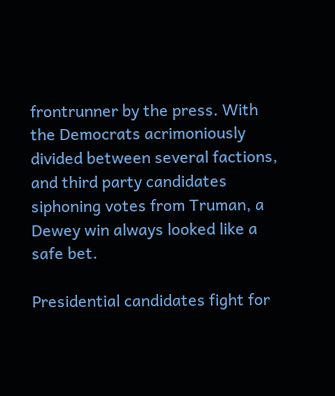frontrunner by the press. With the Democrats acrimoniously divided between several factions, and third party candidates siphoning votes from Truman, a Dewey win always looked like a safe bet.

Presidential candidates fight for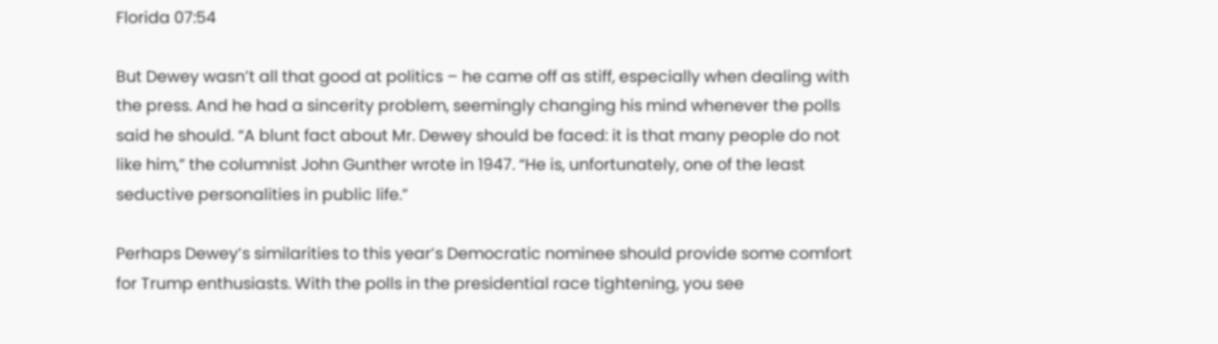Florida 07:54

But Dewey wasn’t all that good at politics – he came off as stiff, especially when dealing with the press. And he had a sincerity problem, seemingly changing his mind whenever the polls said he should. “A blunt fact about Mr. Dewey should be faced: it is that many people do not like him,” the columnist John Gunther wrote in 1947. “He is, unfortunately, one of the least seductive personalities in public life.”

Perhaps Dewey’s similarities to this year’s Democratic nominee should provide some comfort for Trump enthusiasts. With the polls in the presidential race tightening, you see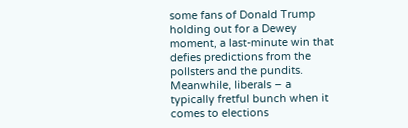some fans of Donald Trump holding out for a Dewey moment, a last-minute win that defies predictions from the pollsters and the pundits. Meanwhile, liberals – a typically fretful bunch when it comes to elections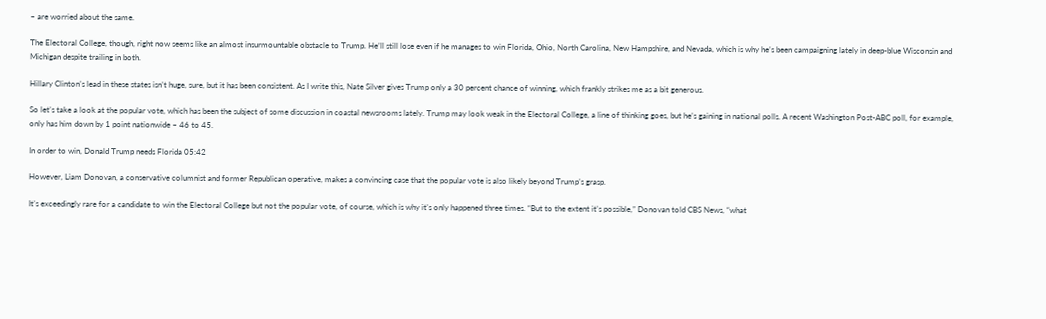– are worried about the same.

The Electoral College, though, right now seems like an almost insurmountable obstacle to Trump. He’ll still lose even if he manages to win Florida, Ohio, North Carolina, New Hampshire, and Nevada, which is why he’s been campaigning lately in deep-blue Wisconsin and Michigan despite trailing in both.

Hillary Clinton’s lead in these states isn’t huge, sure, but it has been consistent. As I write this, Nate Silver gives Trump only a 30 percent chance of winning, which frankly strikes me as a bit generous.

So let’s take a look at the popular vote, which has been the subject of some discussion in coastal newsrooms lately. Trump may look weak in the Electoral College, a line of thinking goes, but he’s gaining in national polls. A recent Washington Post-ABC poll, for example, only has him down by 1 point nationwide – 46 to 45.

In order to win, Donald Trump needs Florida 05:42

However, Liam Donovan, a conservative columnist and former Republican operative, makes a convincing case that the popular vote is also likely beyond Trump’s grasp.

It’s exceedingly rare for a candidate to win the Electoral College but not the popular vote, of course, which is why it’s only happened three times. “But to the extent it’s possible,” Donovan told CBS News, “what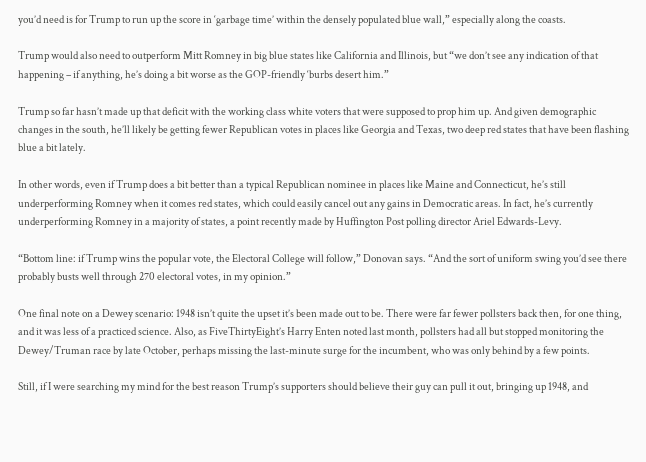you’d need is for Trump to run up the score in ‘garbage time’ within the densely populated blue wall,” especially along the coasts.

Trump would also need to outperform Mitt Romney in big blue states like California and Illinois, but “we don’t see any indication of that happening – if anything, he’s doing a bit worse as the GOP-friendly ‘burbs desert him.”

Trump so far hasn’t made up that deficit with the working class white voters that were supposed to prop him up. And given demographic changes in the south, he’ll likely be getting fewer Republican votes in places like Georgia and Texas, two deep red states that have been flashing blue a bit lately.

In other words, even if Trump does a bit better than a typical Republican nominee in places like Maine and Connecticut, he’s still underperforming Romney when it comes red states, which could easily cancel out any gains in Democratic areas. In fact, he’s currently underperforming Romney in a majority of states, a point recently made by Huffington Post polling director Ariel Edwards-Levy.

“Bottom line: if Trump wins the popular vote, the Electoral College will follow,” Donovan says. “And the sort of uniform swing you’d see there probably busts well through 270 electoral votes, in my opinion.”

One final note on a Dewey scenario: 1948 isn’t quite the upset it’s been made out to be. There were far fewer pollsters back then, for one thing, and it was less of a practiced science. Also, as FiveThirtyEight’s Harry Enten noted last month, pollsters had all but stopped monitoring the Dewey/Truman race by late October, perhaps missing the last-minute surge for the incumbent, who was only behind by a few points.

Still, if I were searching my mind for the best reason Trump’s supporters should believe their guy can pull it out, bringing up 1948, and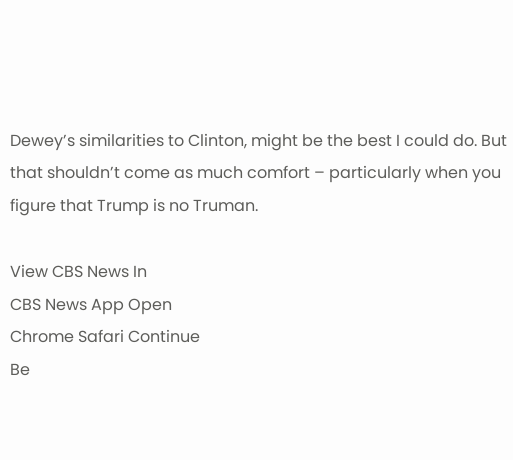Dewey’s similarities to Clinton, might be the best I could do. But that shouldn’t come as much comfort – particularly when you figure that Trump is no Truman.

View CBS News In
CBS News App Open
Chrome Safari Continue
Be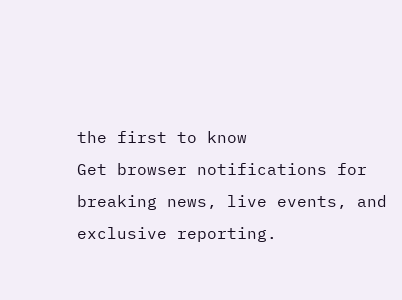the first to know
Get browser notifications for breaking news, live events, and exclusive reporting.